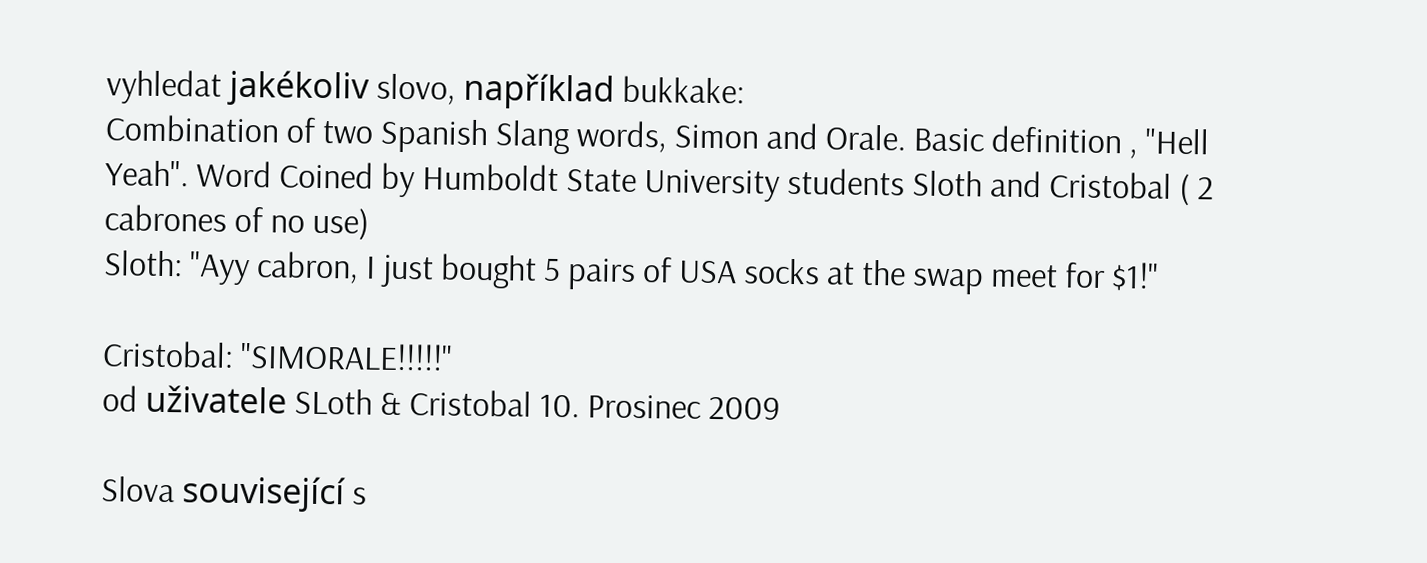vyhledat jakékoliv slovo, například bukkake:
Combination of two Spanish Slang words, Simon and Orale. Basic definition , "Hell Yeah". Word Coined by Humboldt State University students Sloth and Cristobal ( 2 cabrones of no use)
Sloth: "Ayy cabron, I just bought 5 pairs of USA socks at the swap meet for $1!"

Cristobal: "SIMORALE!!!!!"
od uživatele SLoth & Cristobal 10. Prosinec 2009

Slova související s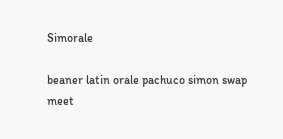Simorale

beaner latin orale pachuco simon swap meet